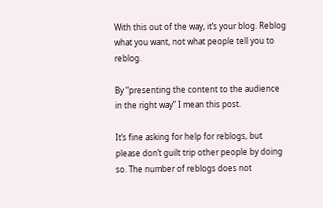With this out of the way, it’s your blog. Reblog what you want, not what people tell you to reblog.

By “presenting the content to the audience in the right way” I mean this post.

It’s fine asking for help for reblogs, but please don’t guilt trip other people by doing so. The number of reblogs does not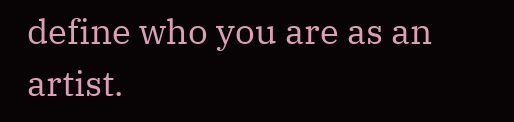define who you are as an artist.